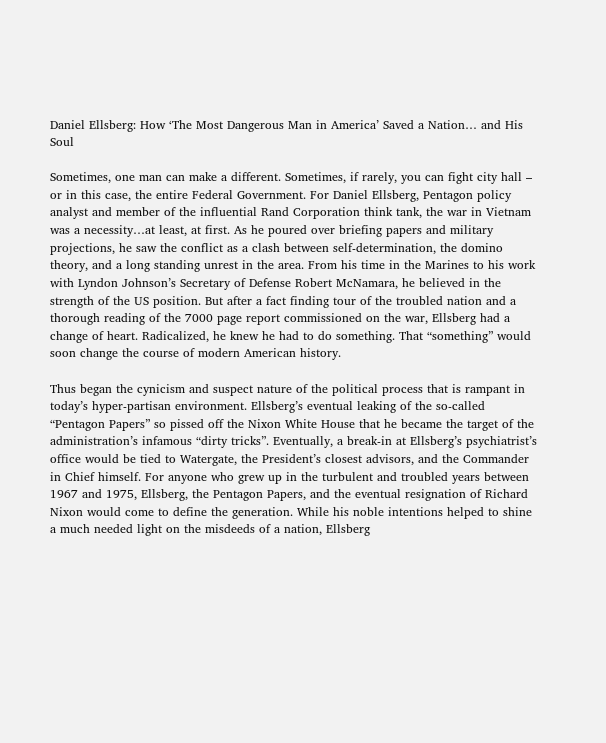Daniel Ellsberg: How ‘The Most Dangerous Man in America’ Saved a Nation… and His Soul

Sometimes, one man can make a different. Sometimes, if rarely, you can fight city hall – or in this case, the entire Federal Government. For Daniel Ellsberg, Pentagon policy analyst and member of the influential Rand Corporation think tank, the war in Vietnam was a necessity…at least, at first. As he poured over briefing papers and military projections, he saw the conflict as a clash between self-determination, the domino theory, and a long standing unrest in the area. From his time in the Marines to his work with Lyndon Johnson’s Secretary of Defense Robert McNamara, he believed in the strength of the US position. But after a fact finding tour of the troubled nation and a thorough reading of the 7000 page report commissioned on the war, Ellsberg had a change of heart. Radicalized, he knew he had to do something. That “something” would soon change the course of modern American history.

Thus began the cynicism and suspect nature of the political process that is rampant in today’s hyper-partisan environment. Ellsberg’s eventual leaking of the so-called “Pentagon Papers” so pissed off the Nixon White House that he became the target of the administration’s infamous “dirty tricks”. Eventually, a break-in at Ellsberg’s psychiatrist’s office would be tied to Watergate, the President’s closest advisors, and the Commander in Chief himself. For anyone who grew up in the turbulent and troubled years between 1967 and 1975, Ellsberg, the Pentagon Papers, and the eventual resignation of Richard Nixon would come to define the generation. While his noble intentions helped to shine a much needed light on the misdeeds of a nation, Ellsberg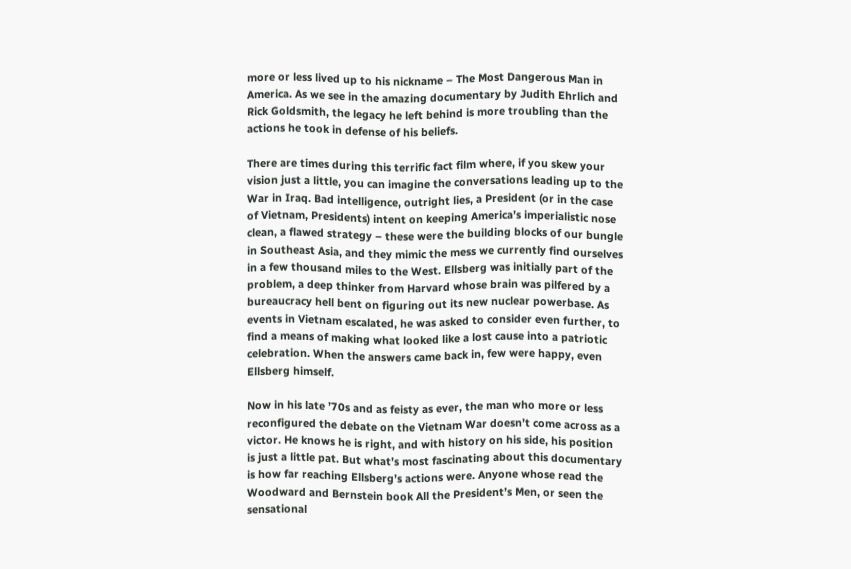more or less lived up to his nickname – The Most Dangerous Man in America. As we see in the amazing documentary by Judith Ehrlich and Rick Goldsmith, the legacy he left behind is more troubling than the actions he took in defense of his beliefs.

There are times during this terrific fact film where, if you skew your vision just a little, you can imagine the conversations leading up to the War in Iraq. Bad intelligence, outright lies, a President (or in the case of Vietnam, Presidents) intent on keeping America’s imperialistic nose clean, a flawed strategy – these were the building blocks of our bungle in Southeast Asia, and they mimic the mess we currently find ourselves in a few thousand miles to the West. Ellsberg was initially part of the problem, a deep thinker from Harvard whose brain was pilfered by a bureaucracy hell bent on figuring out its new nuclear powerbase. As events in Vietnam escalated, he was asked to consider even further, to find a means of making what looked like a lost cause into a patriotic celebration. When the answers came back in, few were happy, even Ellsberg himself.

Now in his late ’70s and as feisty as ever, the man who more or less reconfigured the debate on the Vietnam War doesn’t come across as a victor. He knows he is right, and with history on his side, his position is just a little pat. But what’s most fascinating about this documentary is how far reaching Ellsberg’s actions were. Anyone whose read the Woodward and Bernstein book All the President’s Men, or seen the sensational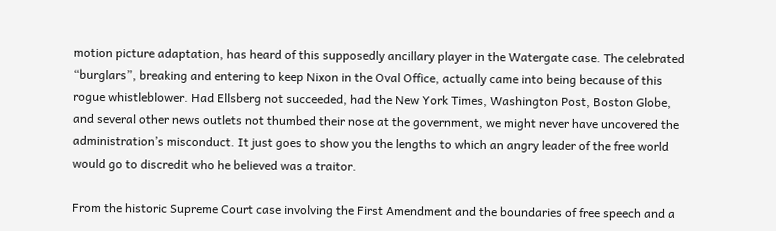motion picture adaptation, has heard of this supposedly ancillary player in the Watergate case. The celebrated “burglars”, breaking and entering to keep Nixon in the Oval Office, actually came into being because of this rogue whistleblower. Had Ellsberg not succeeded, had the New York Times, Washington Post, Boston Globe, and several other news outlets not thumbed their nose at the government, we might never have uncovered the administration’s misconduct. It just goes to show you the lengths to which an angry leader of the free world would go to discredit who he believed was a traitor.

From the historic Supreme Court case involving the First Amendment and the boundaries of free speech and a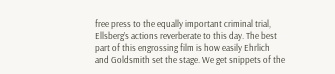free press to the equally important criminal trial, Ellsberg’s actions reverberate to this day. The best part of this engrossing film is how easily Ehrlich and Goldsmith set the stage. We get snippets of the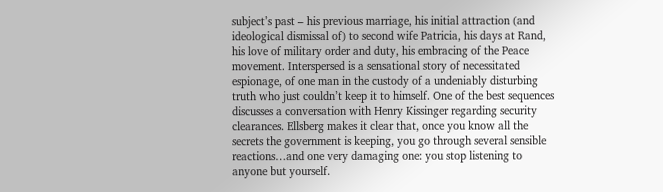subject’s past – his previous marriage, his initial attraction (and ideological dismissal of) to second wife Patricia, his days at Rand, his love of military order and duty, his embracing of the Peace movement. Interspersed is a sensational story of necessitated espionage, of one man in the custody of a undeniably disturbing truth who just couldn’t keep it to himself. One of the best sequences discusses a conversation with Henry Kissinger regarding security clearances. Ellsberg makes it clear that, once you know all the secrets the government is keeping, you go through several sensible reactions…and one very damaging one: you stop listening to anyone but yourself.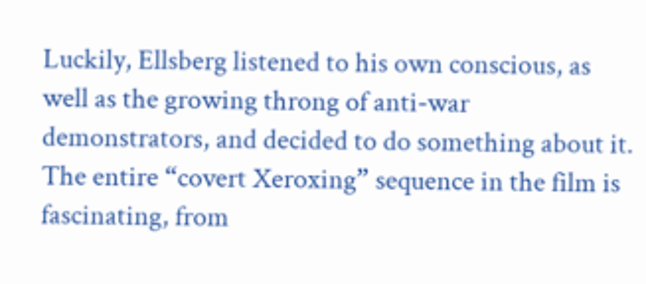Luckily, Ellsberg listened to his own conscious, as well as the growing throng of anti-war demonstrators, and decided to do something about it. The entire “covert Xeroxing” sequence in the film is fascinating, from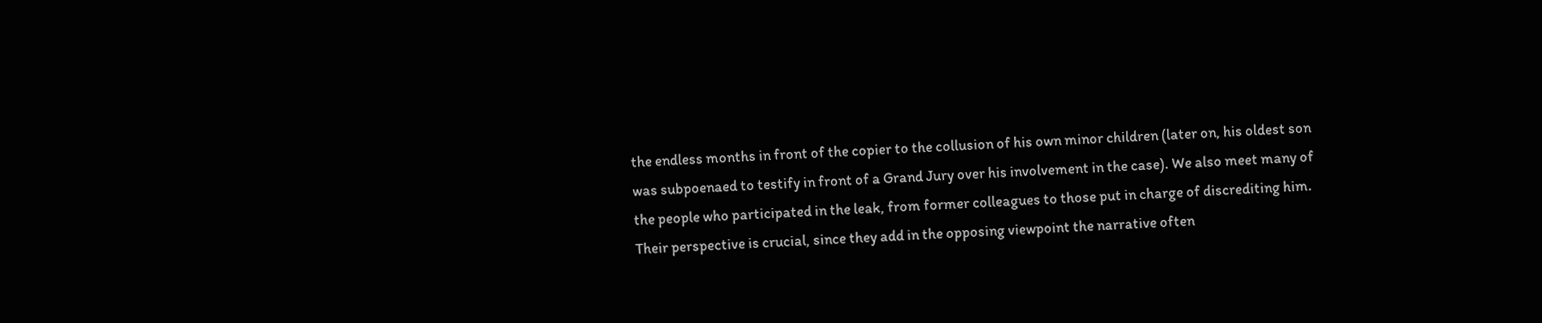the endless months in front of the copier to the collusion of his own minor children (later on, his oldest son was subpoenaed to testify in front of a Grand Jury over his involvement in the case). We also meet many of the people who participated in the leak, from former colleagues to those put in charge of discrediting him. Their perspective is crucial, since they add in the opposing viewpoint the narrative often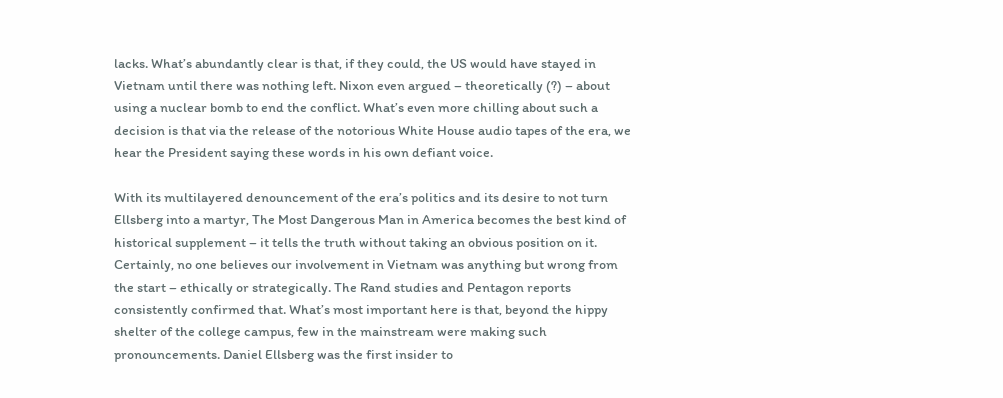lacks. What’s abundantly clear is that, if they could, the US would have stayed in Vietnam until there was nothing left. Nixon even argued – theoretically (?) – about using a nuclear bomb to end the conflict. What’s even more chilling about such a decision is that via the release of the notorious White House audio tapes of the era, we hear the President saying these words in his own defiant voice.

With its multilayered denouncement of the era’s politics and its desire to not turn Ellsberg into a martyr, The Most Dangerous Man in America becomes the best kind of historical supplement – it tells the truth without taking an obvious position on it. Certainly, no one believes our involvement in Vietnam was anything but wrong from the start – ethically or strategically. The Rand studies and Pentagon reports consistently confirmed that. What’s most important here is that, beyond the hippy shelter of the college campus, few in the mainstream were making such pronouncements. Daniel Ellsberg was the first insider to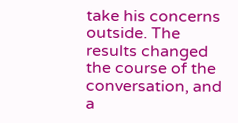take his concerns outside. The results changed the course of the conversation, and a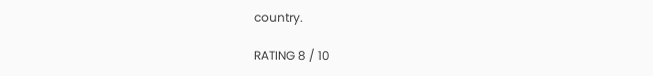country.

RATING 8 / 10